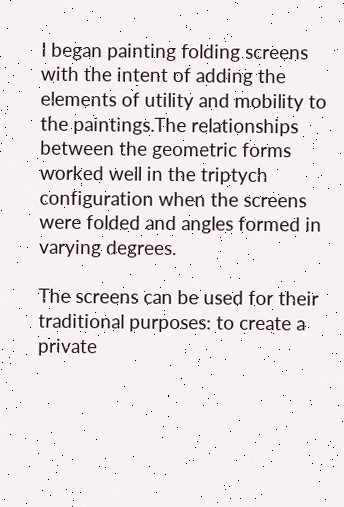I began painting folding screens with the intent of adding the elements of utility and mobility to the paintings.The relationships between the geometric forms worked well in the triptych configuration when the screens were folded and angles formed in varying degrees.

The screens can be used for their traditional purposes: to create a private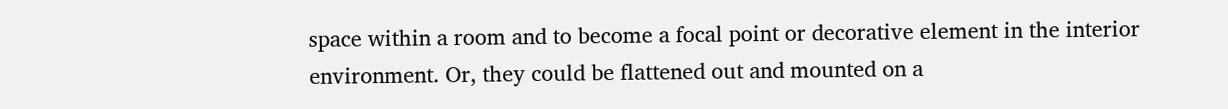space within a room and to become a focal point or decorative element in the interior environment. Or, they could be flattened out and mounted on a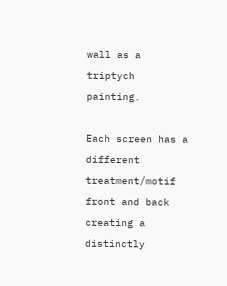wall as a triptych painting.

Each screen has a different treatment/motif front and back creating a distinctly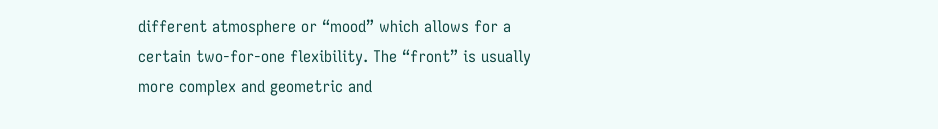different atmosphere or “mood” which allows for a certain two-for-one flexibility. The “front” is usually more complex and geometric and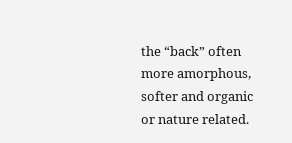the “back” often more amorphous, softer and organic or nature related.